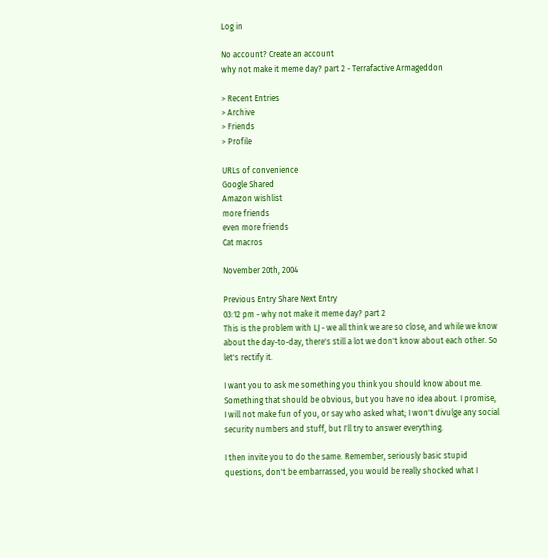Log in

No account? Create an account
why not make it meme day? part 2 - Terrafactive Armageddon

> Recent Entries
> Archive
> Friends
> Profile

URLs of convenience
Google Shared
Amazon wishlist
more friends
even more friends
Cat macros

November 20th, 2004

Previous Entry Share Next Entry
03:12 pm - why not make it meme day? part 2
This is the problem with LJ - we all think we are so close, and while we know about the day-to-day, there's still a lot we don't know about each other. So let's rectify it.

I want you to ask me something you think you should know about me. Something that should be obvious, but you have no idea about. I promise, I will not make fun of you, or say who asked what; I won't divulge any social security numbers and stuff, but I'll try to answer everything.

I then invite you to do the same. Remember, seriously basic stupid questions, don't be embarrassed, you would be really shocked what I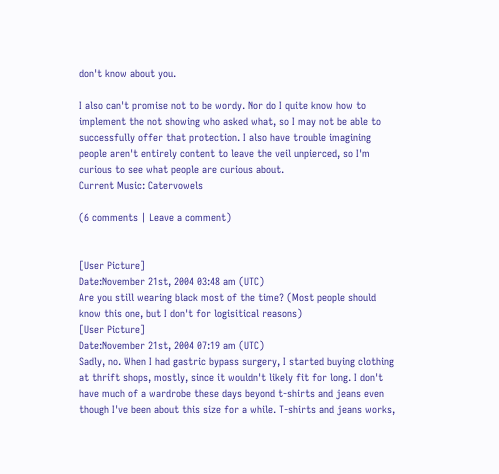don't know about you.

I also can't promise not to be wordy. Nor do I quite know how to implement the not showing who asked what, so I may not be able to successfully offer that protection. I also have trouble imagining people aren't entirely content to leave the veil unpierced, so I'm curious to see what people are curious about.
Current Music: Catervowels

(6 comments | Leave a comment)


[User Picture]
Date:November 21st, 2004 03:48 am (UTC)
Are you still wearing black most of the time? (Most people should know this one, but I don't for logisitical reasons)
[User Picture]
Date:November 21st, 2004 07:19 am (UTC)
Sadly, no. When I had gastric bypass surgery, I started buying clothing at thrift shops, mostly, since it wouldn't likely fit for long. I don't have much of a wardrobe these days beyond t-shirts and jeans even though I've been about this size for a while. T-shirts and jeans works,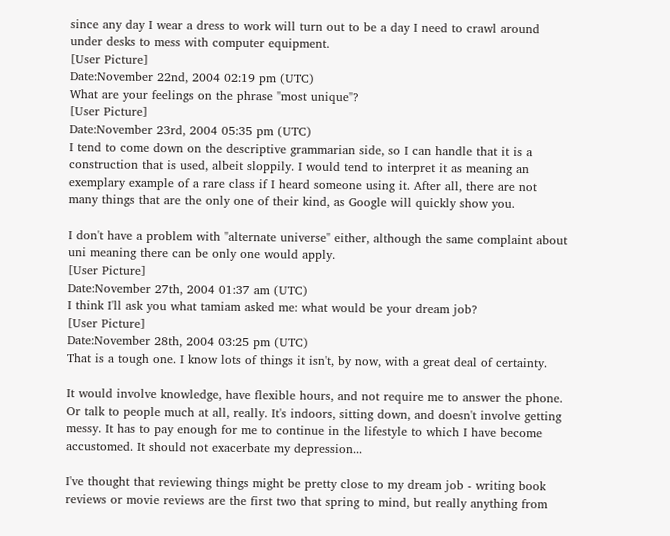since any day I wear a dress to work will turn out to be a day I need to crawl around under desks to mess with computer equipment.
[User Picture]
Date:November 22nd, 2004 02:19 pm (UTC)
What are your feelings on the phrase "most unique"?
[User Picture]
Date:November 23rd, 2004 05:35 pm (UTC)
I tend to come down on the descriptive grammarian side, so I can handle that it is a construction that is used, albeit sloppily. I would tend to interpret it as meaning an exemplary example of a rare class if I heard someone using it. After all, there are not many things that are the only one of their kind, as Google will quickly show you.

I don't have a problem with "alternate universe" either, although the same complaint about uni meaning there can be only one would apply.
[User Picture]
Date:November 27th, 2004 01:37 am (UTC)
I think I'll ask you what tamiam asked me: what would be your dream job?
[User Picture]
Date:November 28th, 2004 03:25 pm (UTC)
That is a tough one. I know lots of things it isn't, by now, with a great deal of certainty.

It would involve knowledge, have flexible hours, and not require me to answer the phone. Or talk to people much at all, really. It's indoors, sitting down, and doesn't involve getting messy. It has to pay enough for me to continue in the lifestyle to which I have become accustomed. It should not exacerbate my depression...

I've thought that reviewing things might be pretty close to my dream job - writing book reviews or movie reviews are the first two that spring to mind, but really anything from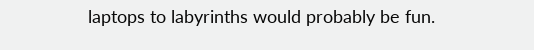laptops to labyrinths would probably be fun.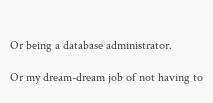Or being a database administrator.

Or my dream-dream job of not having to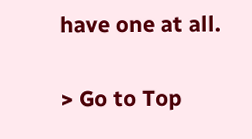have one at all.

> Go to Top